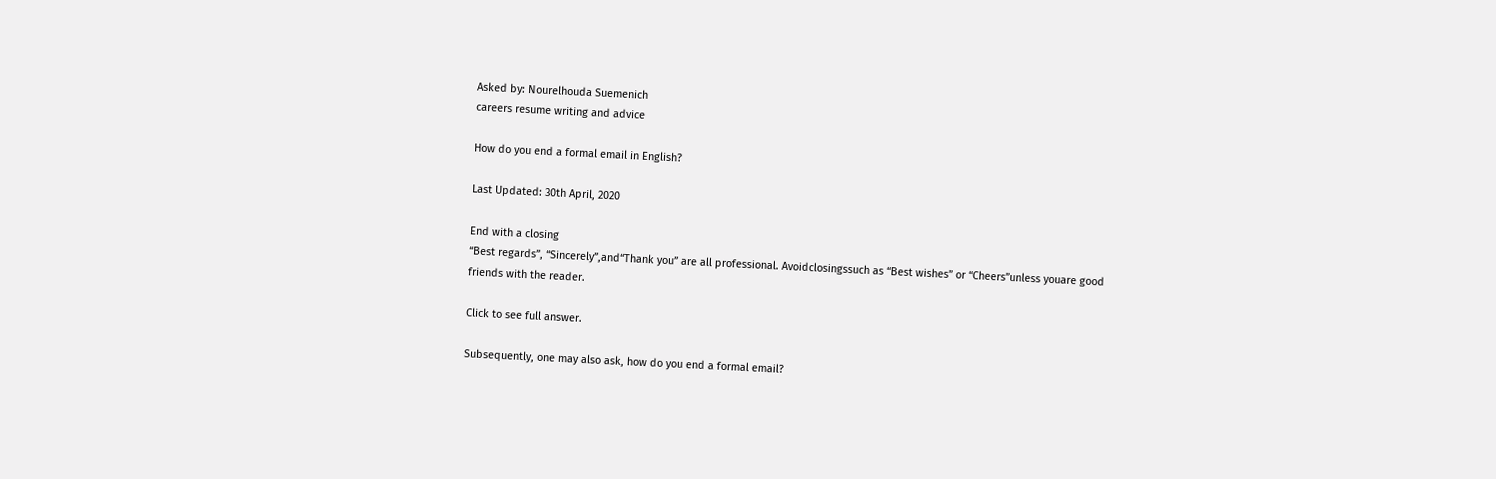Asked by: Nourelhouda Suemenich
careers resume writing and advice

How do you end a formal email in English?

Last Updated: 30th April, 2020

End with a closing
“Best regards”, “Sincerely”,and“Thank you” are all professional. Avoidclosingssuch as “Best wishes” or “Cheers”unless youare good friends with the reader.

Click to see full answer.

Subsequently, one may also ask, how do you end a formal email?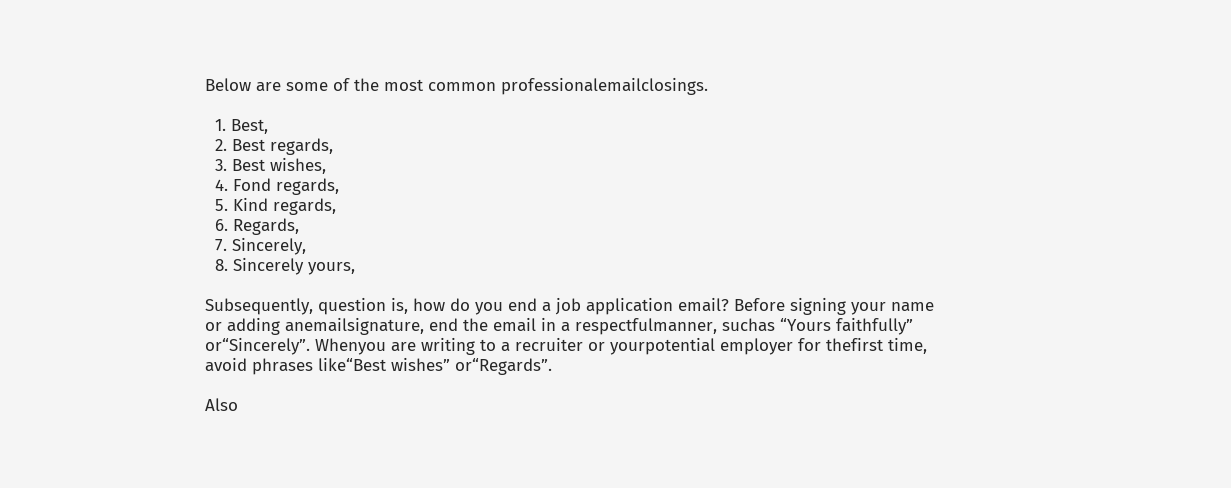Below are some of the most common professionalemailclosings.

  1. Best,
  2. Best regards,
  3. Best wishes,
  4. Fond regards,
  5. Kind regards,
  6. Regards,
  7. Sincerely,
  8. Sincerely yours,

Subsequently, question is, how do you end a job application email? Before signing your name or adding anemailsignature, end the email in a respectfulmanner, suchas “Yours faithfully” or“Sincerely”. Whenyou are writing to a recruiter or yourpotential employer for thefirst time, avoid phrases like“Best wishes” or“Regards”.

Also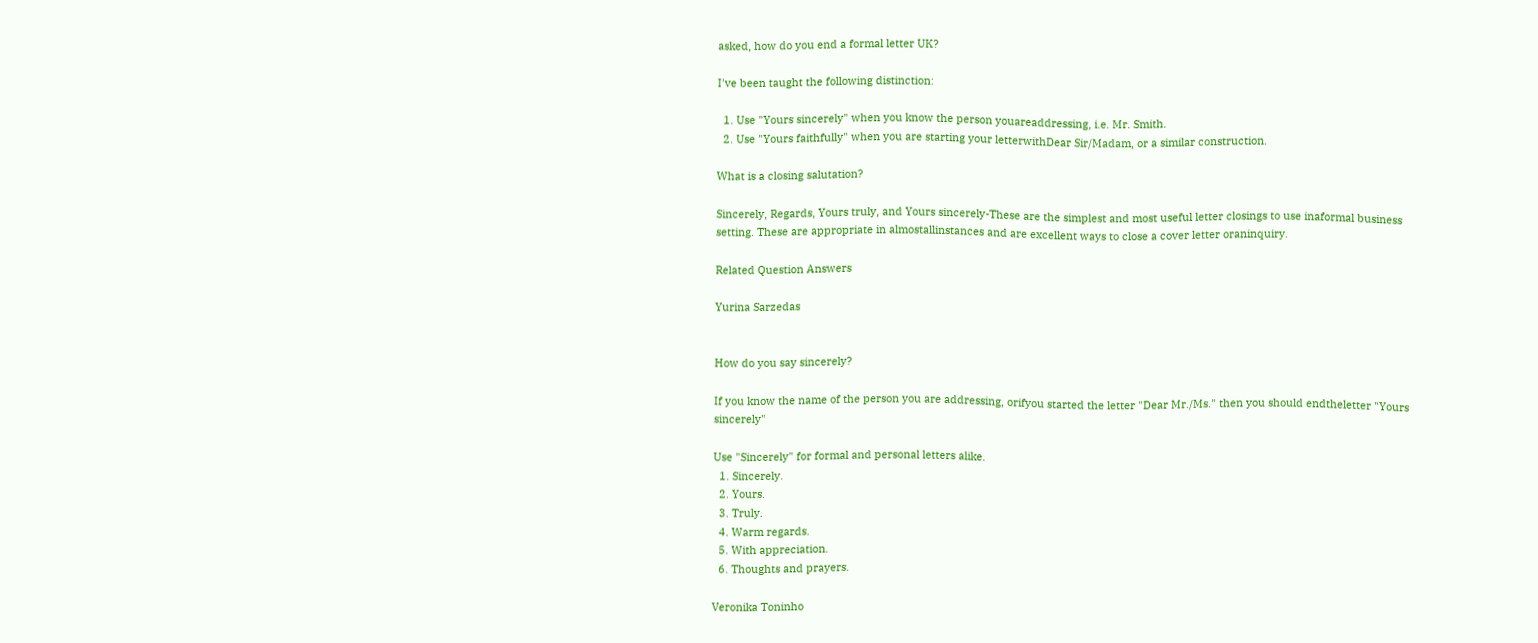asked, how do you end a formal letter UK?

I've been taught the following distinction:

  1. Use "Yours sincerely" when you know the person youareaddressing, i.e. Mr. Smith.
  2. Use "Yours faithfully" when you are starting your letterwithDear Sir/Madam, or a similar construction.

What is a closing salutation?

Sincerely, Regards, Yours truly, and Yours sincerely-These are the simplest and most useful letter closings to use inaformal business setting. These are appropriate in almostallinstances and are excellent ways to close a cover letter oraninquiry.

Related Question Answers

Yurina Sarzedas


How do you say sincerely?

If you know the name of the person you are addressing, orifyou started the letter "Dear Mr./Ms." then you should endtheletter "Yours sincerely"

Use "Sincerely" for formal and personal letters alike.
  1. Sincerely.
  2. Yours.
  3. Truly.
  4. Warm regards.
  5. With appreciation.
  6. Thoughts and prayers.

Veronika Toninho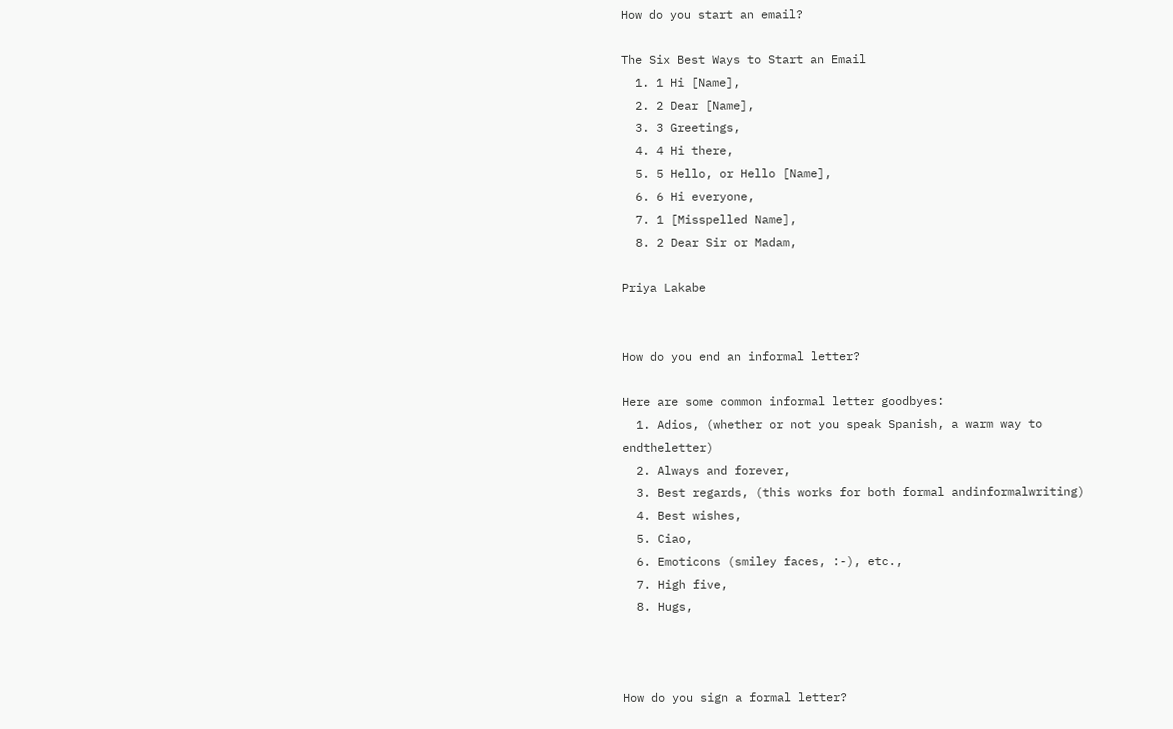How do you start an email?

The Six Best Ways to Start an Email
  1. 1 Hi [Name],
  2. 2 Dear [Name],
  3. 3 Greetings,
  4. 4 Hi there,
  5. 5 Hello, or Hello [Name],
  6. 6 Hi everyone,
  7. 1 [Misspelled Name],
  8. 2 Dear Sir or Madam,

Priya Lakabe


How do you end an informal letter?

Here are some common informal letter goodbyes:
  1. Adios, (whether or not you speak Spanish, a warm way to endtheletter)
  2. Always and forever,
  3. Best regards, (this works for both formal andinformalwriting)
  4. Best wishes,
  5. Ciao,
  6. Emoticons (smiley faces, :-), etc.,
  7. High five,
  8. Hugs,



How do you sign a formal letter?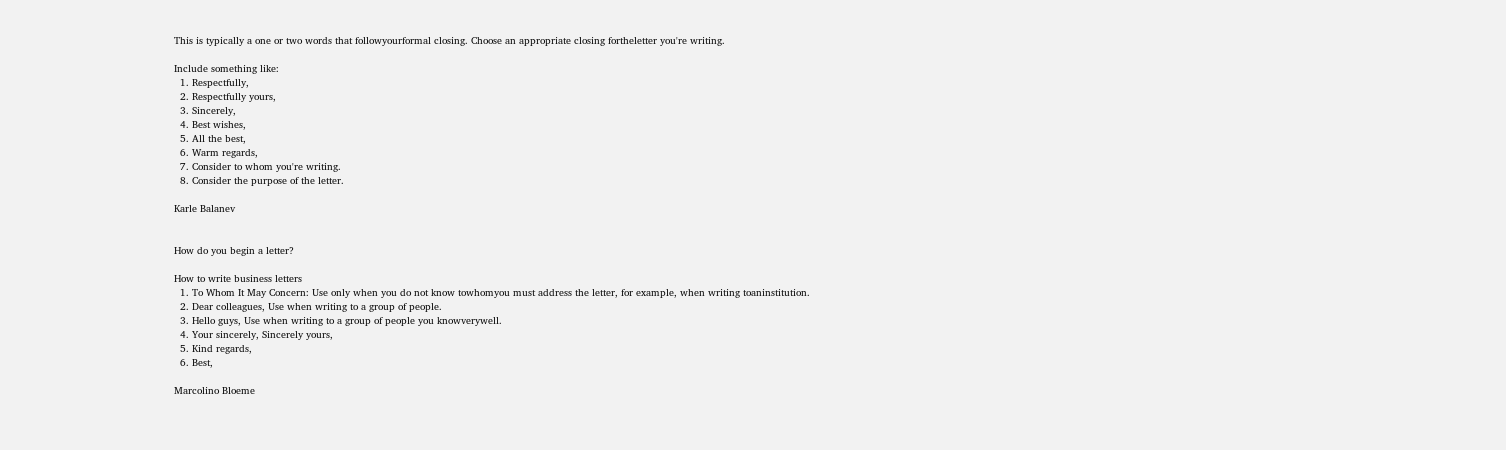This is typically a one or two words that followyourformal closing. Choose an appropriate closing fortheletter you're writing.

Include something like:
  1. Respectfully,
  2. Respectfully yours,
  3. Sincerely,
  4. Best wishes,
  5. All the best,
  6. Warm regards,
  7. Consider to whom you're writing.
  8. Consider the purpose of the letter.

Karle Balanev


How do you begin a letter?

How to write business letters
  1. To Whom It May Concern: Use only when you do not know towhomyou must address the letter, for example, when writing toaninstitution.
  2. Dear colleagues, Use when writing to a group of people.
  3. Hello guys, Use when writing to a group of people you knowverywell.
  4. Your sincerely, Sincerely yours,
  5. Kind regards,
  6. Best,

Marcolino Bloeme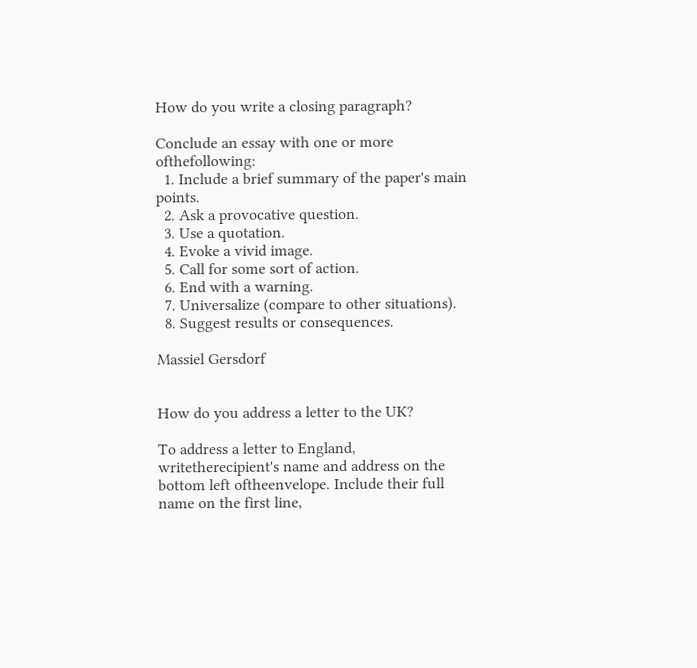How do you write a closing paragraph?

Conclude an essay with one or more ofthefollowing:
  1. Include a brief summary of the paper's main points.
  2. Ask a provocative question.
  3. Use a quotation.
  4. Evoke a vivid image.
  5. Call for some sort of action.
  6. End with a warning.
  7. Universalize (compare to other situations).
  8. Suggest results or consequences.

Massiel Gersdorf


How do you address a letter to the UK?

To address a letter to England, writetherecipient's name and address on the bottom left oftheenvelope. Include their full name on the first line,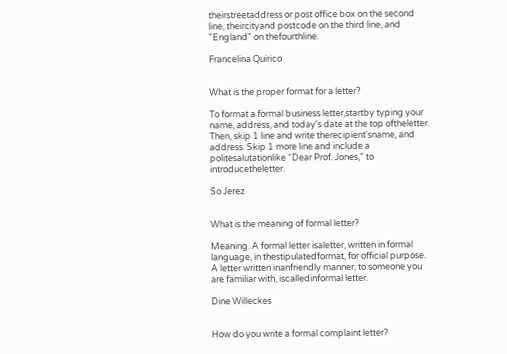theirstreetaddress or post office box on the second line, theircityand postcode on the third line, and "England" on thefourthline.

Francelina Quirico


What is the proper format for a letter?

To format a formal business letter,startby typing your name, address, and today's date at the top oftheletter. Then, skip 1 line and write therecipient'sname, and address. Skip 1 more line and include a politesalutationlike “Dear Prof. Jones,” to introducetheletter.

So Jerez


What is the meaning of formal letter?

Meaning. A formal letter isaletter, written in formal language, in thestipulatedformat, for official purpose. A letter written inanfriendly manner, to someone you are familiar with, iscalledinformal letter.

Dine Willeckes


How do you write a formal complaint letter?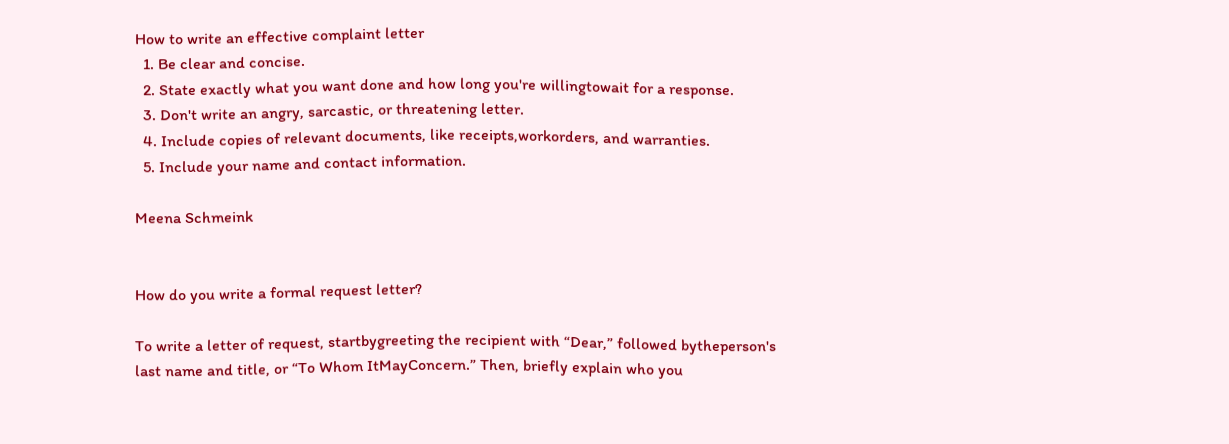How to write an effective complaint letter
  1. Be clear and concise.
  2. State exactly what you want done and how long you're willingtowait for a response.
  3. Don't write an angry, sarcastic, or threatening letter.
  4. Include copies of relevant documents, like receipts,workorders, and warranties.
  5. Include your name and contact information.

Meena Schmeink


How do you write a formal request letter?

To write a letter of request, startbygreeting the recipient with “Dear,” followed bytheperson's last name and title, or “To Whom ItMayConcern.” Then, briefly explain who you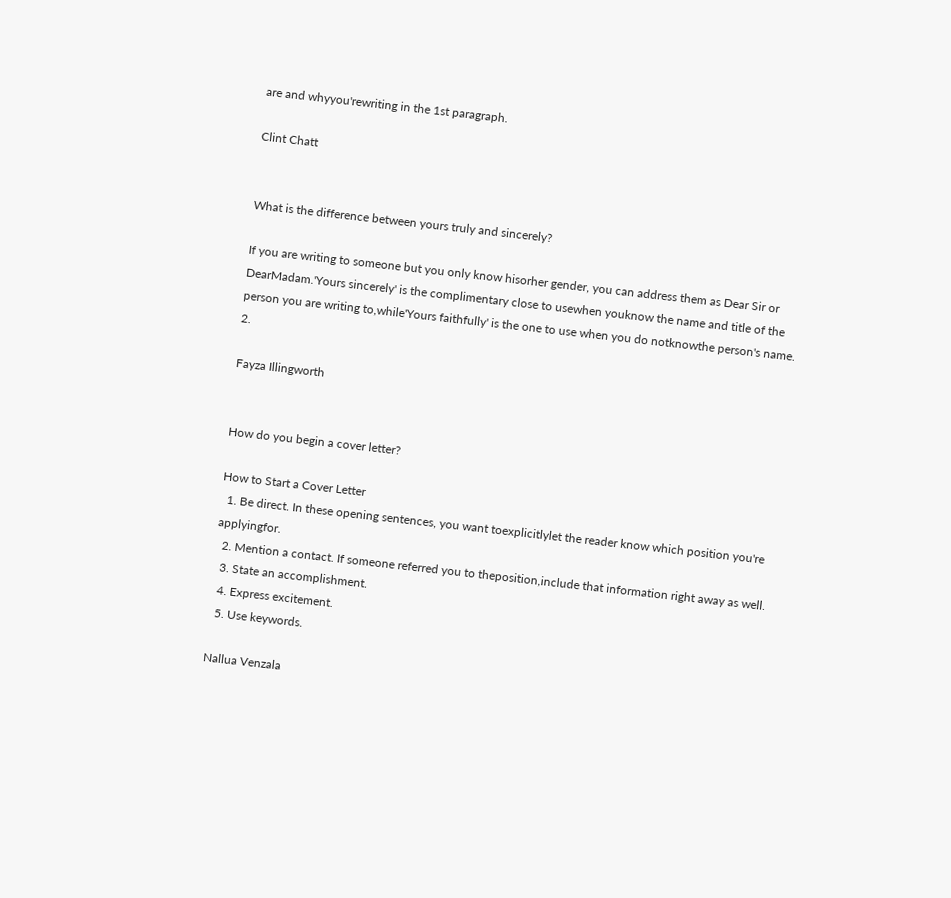are and whyyou'rewriting in the 1st paragraph.

Clint Chatt


What is the difference between yours truly and sincerely?

If you are writing to someone but you only know hisorher gender, you can address them as Dear Sir or DearMadam.'Yours sincerely' is the complimentary close to usewhen youknow the name and title of the person you are writing to,while'Yours faithfully' is the one to use when you do notknowthe person's name. 2.

Fayza Illingworth


How do you begin a cover letter?

How to Start a Cover Letter
  1. Be direct. In these opening sentences, you want toexplicitlylet the reader know which position you're applyingfor.
  2. Mention a contact. If someone referred you to theposition,include that information right away as well.
  3. State an accomplishment.
  4. Express excitement.
  5. Use keywords.

Nallua Venzala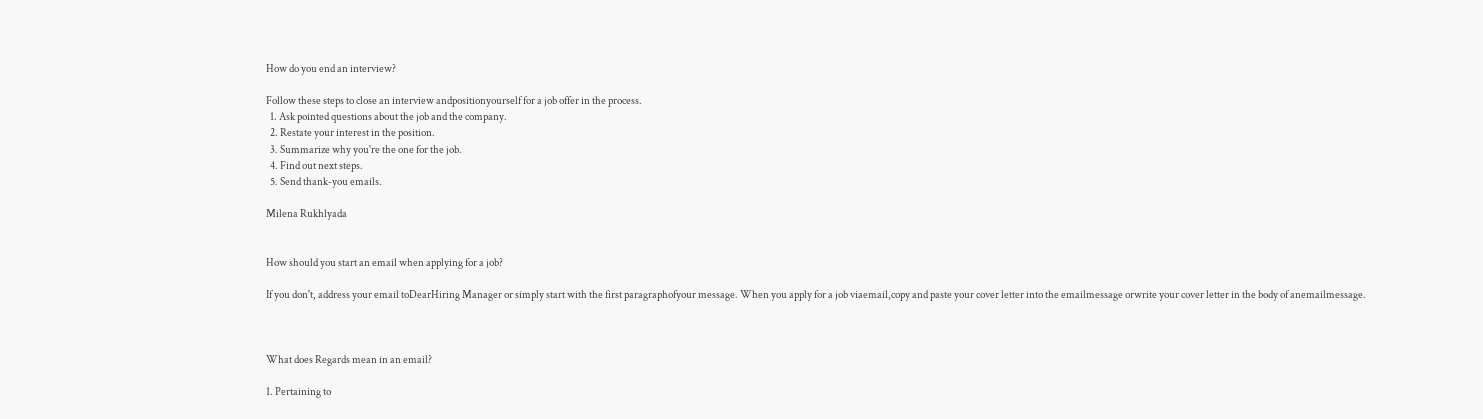How do you end an interview?

Follow these steps to close an interview andpositionyourself for a job offer in the process.
  1. Ask pointed questions about the job and the company.
  2. Restate your interest in the position.
  3. Summarize why you're the one for the job.
  4. Find out next steps.
  5. Send thank-you emails.

Milena Rukhlyada


How should you start an email when applying for a job?

If you don't, address your email toDearHiring Manager or simply start with the first paragraphofyour message. When you apply for a job viaemail,copy and paste your cover letter into the emailmessage orwrite your cover letter in the body of anemailmessage.



What does Regards mean in an email?

1. Pertaining to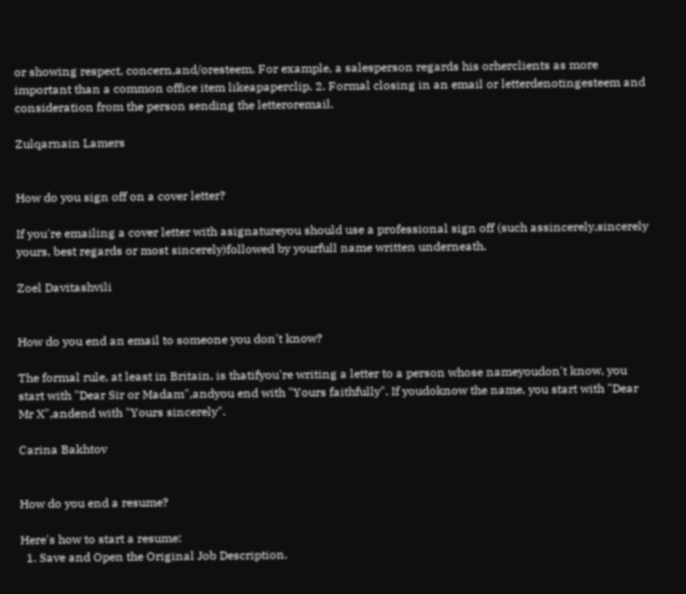or showing respect, concern,and/oresteem. For example, a salesperson regards his orherclients as more important than a common office item likeapaperclip. 2. Formal closing in an email or letterdenotingesteem and consideration from the person sending the letteroremail.

Zulqarnain Lamers


How do you sign off on a cover letter?

If you're emailing a cover letter with asignatureyou should use a professional sign off (such assincerely,sincerely yours, best regards or most sincerely)followed by yourfull name written underneath.

Zoel Davitashvili


How do you end an email to someone you don't know?

The formal rule, at least in Britain, is thatifyou're writing a letter to a person whose nameyoudon't know, you start with "Dear Sir or Madam",andyou end with "Yours faithfully". If youdoknow the name, you start with "Dear Mr X",andend with "Yours sincerely".

Carina Bakhtov


How do you end a resume?

Here's how to start a resume:
  1. Save and Open the Original Job Description.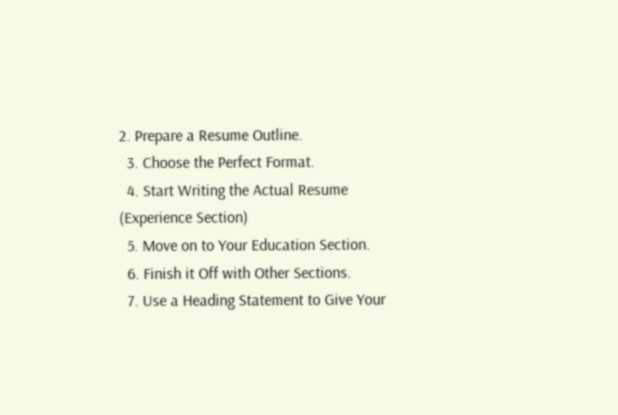2. Prepare a Resume Outline.
  3. Choose the Perfect Format.
  4. Start Writing the Actual Resume (Experience Section)
  5. Move on to Your Education Section.
  6. Finish it Off with Other Sections.
  7. Use a Heading Statement to Give Your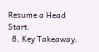Resume a Head Start.
  8. Key Takeaway.